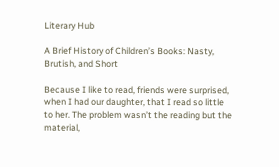Literary Hub

A Brief History of Children’s Books: Nasty, Brutish, and Short

Because I like to read, friends were surprised, when I had our daughter, that I read so little to her. The problem wasn’t the reading but the material,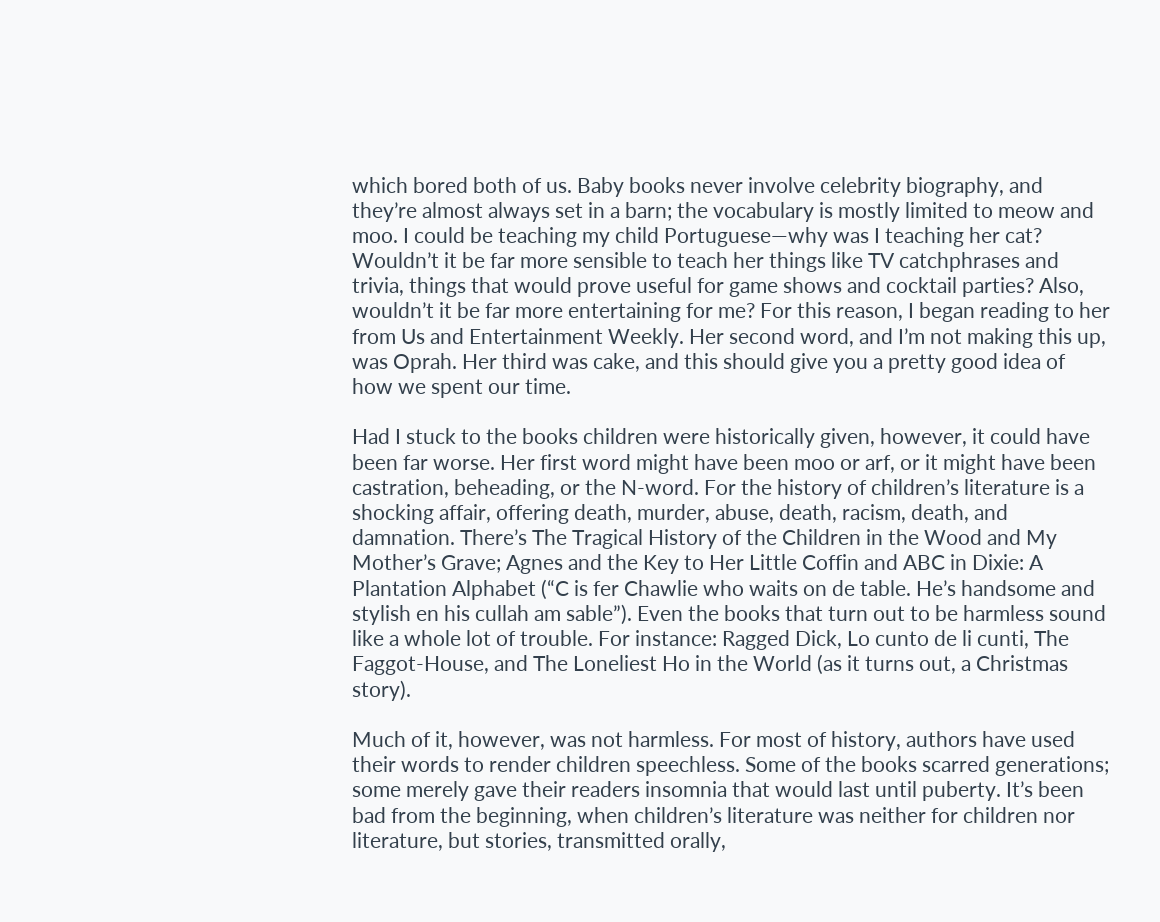which bored both of us. Baby books never involve celebrity biography, and they’re almost always set in a barn; the vocabulary is mostly limited to meow and moo. I could be teaching my child Portuguese—why was I teaching her cat? Wouldn’t it be far more sensible to teach her things like TV catchphrases and trivia, things that would prove useful for game shows and cocktail parties? Also, wouldn’t it be far more entertaining for me? For this reason, I began reading to her from Us and Entertainment Weekly. Her second word, and I’m not making this up, was Oprah. Her third was cake, and this should give you a pretty good idea of how we spent our time.

Had I stuck to the books children were historically given, however, it could have been far worse. Her first word might have been moo or arf, or it might have been castration, beheading, or the N-word. For the history of children’s literature is a shocking affair, offering death, murder, abuse, death, racism, death, and damnation. There’s The Tragical History of the Children in the Wood and My Mother’s Grave; Agnes and the Key to Her Little Coffin and ABC in Dixie: A Plantation Alphabet (“C is fer Chawlie who waits on de table. He’s handsome and stylish en his cullah am sable”). Even the books that turn out to be harmless sound like a whole lot of trouble. For instance: Ragged Dick, Lo cunto de li cunti, The Faggot-House, and The Loneliest Ho in the World (as it turns out, a Christmas story).

Much of it, however, was not harmless. For most of history, authors have used their words to render children speechless. Some of the books scarred generations; some merely gave their readers insomnia that would last until puberty. It’s been bad from the beginning, when children’s literature was neither for children nor literature, but stories, transmitted orally,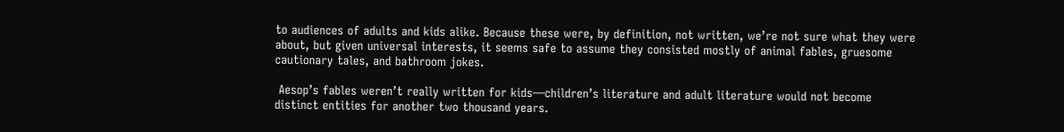to audiences of adults and kids alike. Because these were, by definition, not written, we’re not sure what they were about, but given universal interests, it seems safe to assume they consisted mostly of animal fables, gruesome cautionary tales, and bathroom jokes.

 Aesop’s fables weren’t really written for kids—children’s literature and adult literature would not become distinct entities for another two thousand years.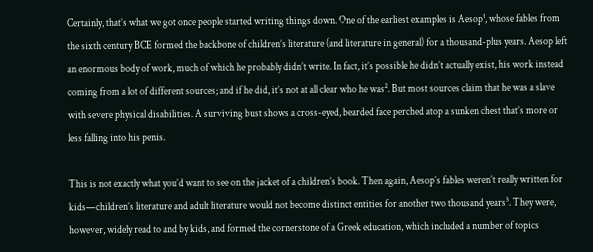Certainly, that’s what we got once people started writing things down. One of the earliest examples is Aesop¹, whose fables from the sixth century BCE formed the backbone of children’s literature (and literature in general) for a thousand-plus years. Aesop left an enormous body of work, much of which he probably didn’t write. In fact, it’s possible he didn’t actually exist, his work instead coming from a lot of different sources; and if he did, it’s not at all clear who he was². But most sources claim that he was a slave with severe physical disabilities. A surviving bust shows a cross-eyed, bearded face perched atop a sunken chest that’s more or less falling into his penis.

This is not exactly what you’d want to see on the jacket of a children’s book. Then again, Aesop’s fables weren’t really written for kids—children’s literature and adult literature would not become distinct entities for another two thousand years³. They were, however, widely read to and by kids, and formed the cornerstone of a Greek education, which included a number of topics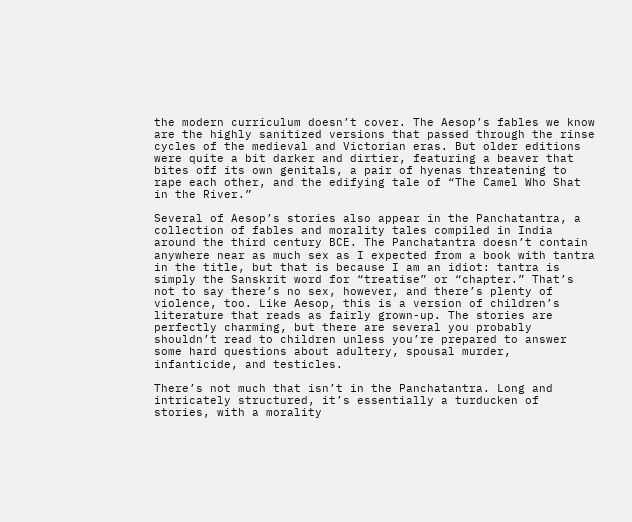the modern curriculum doesn’t cover. The Aesop’s fables we know are the highly sanitized versions that passed through the rinse cycles of the medieval and Victorian eras. But older editions were quite a bit darker and dirtier, featuring a beaver that bites off its own genitals, a pair of hyenas threatening to rape each other, and the edifying tale of “The Camel Who Shat in the River.”

Several of Aesop’s stories also appear in the Panchatantra, a collection of fables and morality tales compiled in India around the third century BCE. The Panchatantra doesn’t contain anywhere near as much sex as I expected from a book with tantra in the title, but that is because I am an idiot: tantra is simply the Sanskrit word for “treatise” or “chapter.” That’s not to say there’s no sex, however, and there’s plenty of violence, too. Like Aesop, this is a version of children’s literature that reads as fairly grown-up. The stories are perfectly charming, but there are several you probably shouldn’t read to children unless you’re prepared to answer some hard questions about adultery, spousal murder, infanticide, and testicles.

There’s not much that isn’t in the Panchatantra. Long and intricately structured, it’s essentially a turducken of stories, with a morality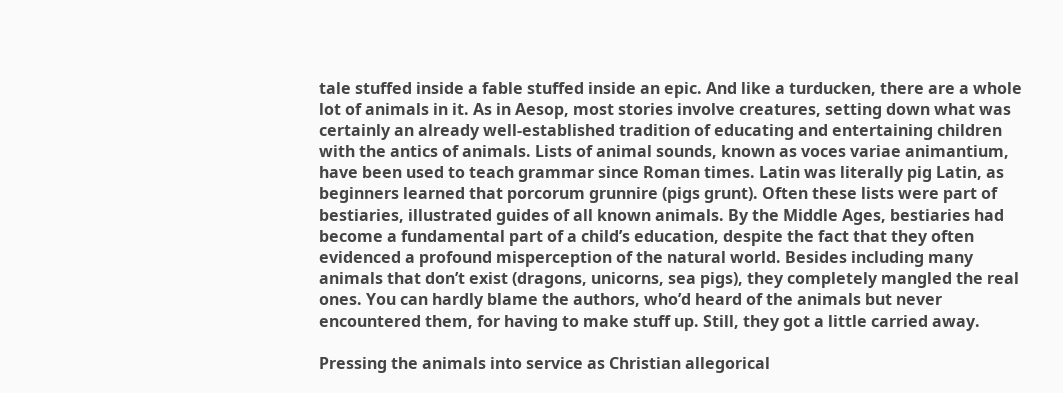tale stuffed inside a fable stuffed inside an epic. And like a turducken, there are a whole lot of animals in it. As in Aesop, most stories involve creatures, setting down what was certainly an already well-established tradition of educating and entertaining children with the antics of animals. Lists of animal sounds, known as voces variae animantium, have been used to teach grammar since Roman times. Latin was literally pig Latin, as beginners learned that porcorum grunnire (pigs grunt). Often these lists were part of bestiaries, illustrated guides of all known animals. By the Middle Ages, bestiaries had become a fundamental part of a child’s education, despite the fact that they often evidenced a profound misperception of the natural world. Besides including many animals that don’t exist (dragons, unicorns, sea pigs), they completely mangled the real ones. You can hardly blame the authors, who’d heard of the animals but never encountered them, for having to make stuff up. Still, they got a little carried away.

Pressing the animals into service as Christian allegorical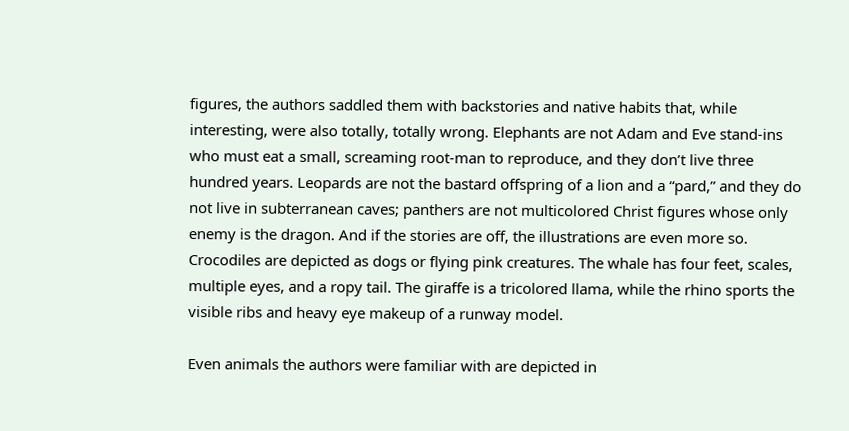figures, the authors saddled them with backstories and native habits that, while interesting, were also totally, totally wrong. Elephants are not Adam and Eve stand-ins who must eat a small, screaming root-man to reproduce, and they don’t live three hundred years. Leopards are not the bastard offspring of a lion and a “pard,” and they do not live in subterranean caves; panthers are not multicolored Christ figures whose only enemy is the dragon. And if the stories are off, the illustrations are even more so. Crocodiles are depicted as dogs or flying pink creatures. The whale has four feet, scales, multiple eyes, and a ropy tail. The giraffe is a tricolored llama, while the rhino sports the visible ribs and heavy eye makeup of a runway model.

Even animals the authors were familiar with are depicted in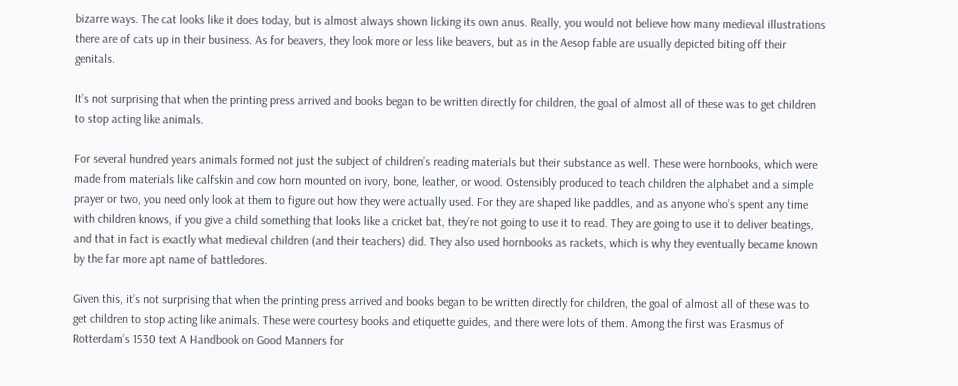bizarre ways. The cat looks like it does today, but is almost always shown licking its own anus. Really, you would not believe how many medieval illustrations there are of cats up in their business. As for beavers, they look more or less like beavers, but as in the Aesop fable are usually depicted biting off their genitals.

It’s not surprising that when the printing press arrived and books began to be written directly for children, the goal of almost all of these was to get children to stop acting like animals.

For several hundred years animals formed not just the subject of children’s reading materials but their substance as well. These were hornbooks, which were made from materials like calfskin and cow horn mounted on ivory, bone, leather, or wood. Ostensibly produced to teach children the alphabet and a simple prayer or two, you need only look at them to figure out how they were actually used. For they are shaped like paddles, and as anyone who’s spent any time with children knows, if you give a child something that looks like a cricket bat, they’re not going to use it to read. They are going to use it to deliver beatings, and that in fact is exactly what medieval children (and their teachers) did. They also used hornbooks as rackets, which is why they eventually became known by the far more apt name of battledores.

Given this, it’s not surprising that when the printing press arrived and books began to be written directly for children, the goal of almost all of these was to get children to stop acting like animals. These were courtesy books and etiquette guides, and there were lots of them. Among the first was Erasmus of Rotterdam’s 1530 text A Handbook on Good Manners for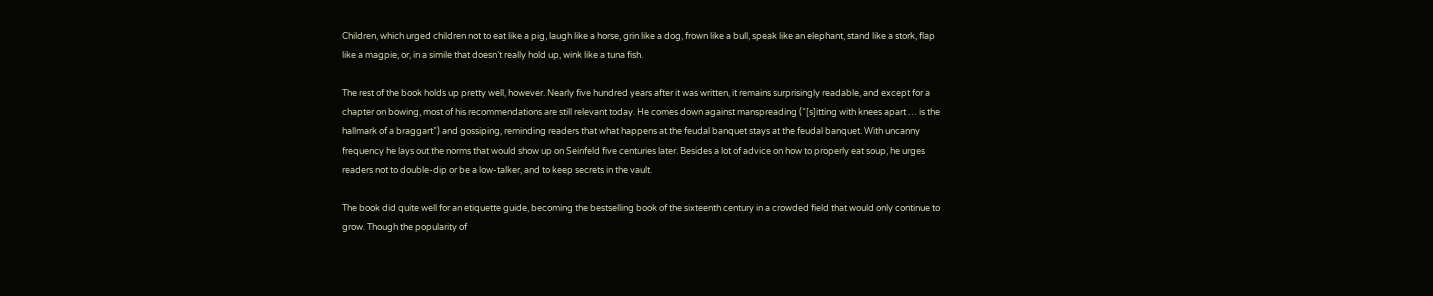Children, which urged children not to eat like a pig, laugh like a horse, grin like a dog, frown like a bull, speak like an elephant, stand like a stork, flap like a magpie, or, in a simile that doesn’t really hold up, wink like a tuna fish.

The rest of the book holds up pretty well, however. Nearly five hundred years after it was written, it remains surprisingly readable, and except for a chapter on bowing, most of his recommendations are still relevant today. He comes down against manspreading (“[s]itting with knees apart … is the hallmark of a braggart”) and gossiping, reminding readers that what happens at the feudal banquet stays at the feudal banquet. With uncanny frequency he lays out the norms that would show up on Seinfeld five centuries later. Besides a lot of advice on how to properly eat soup, he urges readers not to double-dip or be a low-talker, and to keep secrets in the vault.

The book did quite well for an etiquette guide, becoming the bestselling book of the sixteenth century in a crowded field that would only continue to grow. Though the popularity of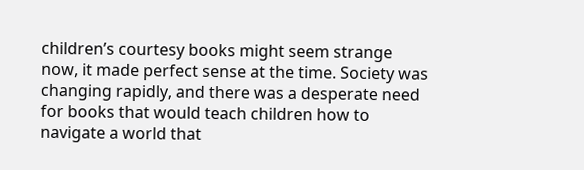children’s courtesy books might seem strange now, it made perfect sense at the time. Society was changing rapidly, and there was a desperate need for books that would teach children how to navigate a world that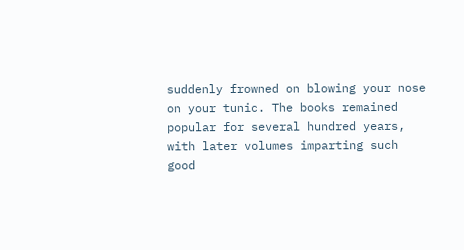suddenly frowned on blowing your nose on your tunic. The books remained popular for several hundred years, with later volumes imparting such good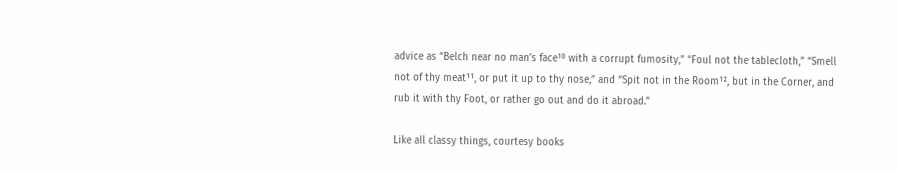advice as “Belch near no man’s face¹⁰ with a corrupt fumosity,” “Foul not the tablecloth,” “Smell not of thy meat¹¹, or put it up to thy nose,” and “Spit not in the Room¹², but in the Corner, and rub it with thy Foot, or rather go out and do it abroad.”

Like all classy things, courtesy books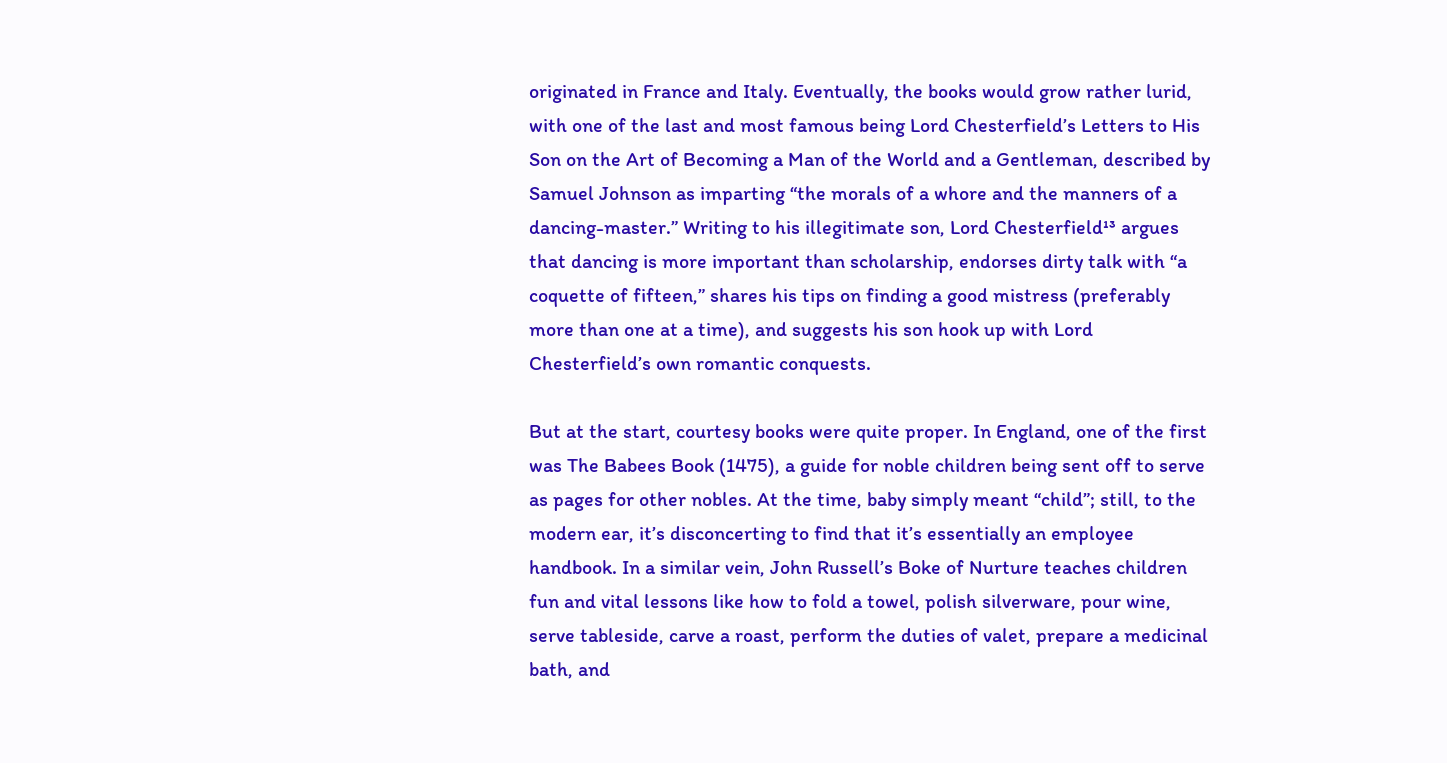originated in France and Italy. Eventually, the books would grow rather lurid, with one of the last and most famous being Lord Chesterfield’s Letters to His Son on the Art of Becoming a Man of the World and a Gentleman, described by Samuel Johnson as imparting “the morals of a whore and the manners of a dancing-master.” Writing to his illegitimate son, Lord Chesterfield¹³ argues that dancing is more important than scholarship, endorses dirty talk with “a coquette of fifteen,” shares his tips on finding a good mistress (preferably more than one at a time), and suggests his son hook up with Lord Chesterfield’s own romantic conquests.

But at the start, courtesy books were quite proper. In England, one of the first was The Babees Book (1475), a guide for noble children being sent off to serve as pages for other nobles. At the time, baby simply meant “child”; still, to the modern ear, it’s disconcerting to find that it’s essentially an employee handbook. In a similar vein, John Russell’s Boke of Nurture teaches children fun and vital lessons like how to fold a towel, polish silverware, pour wine, serve tableside, carve a roast, perform the duties of valet, prepare a medicinal bath, and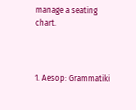manage a seating chart.



1. Aesop: Grammatiki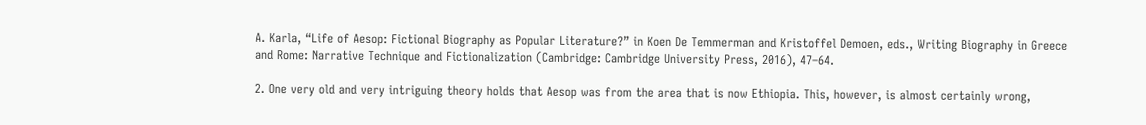A. Karla, “Life of Aesop: Fictional Biography as Popular Literature?” in Koen De Temmerman and Kristoffel Demoen, eds., Writing Biography in Greece and Rome: Narrative Technique and Fictionalization (Cambridge: Cambridge University Press, 2016), 47–64.

2. One very old and very intriguing theory holds that Aesop was from the area that is now Ethiopia. This, however, is almost certainly wrong,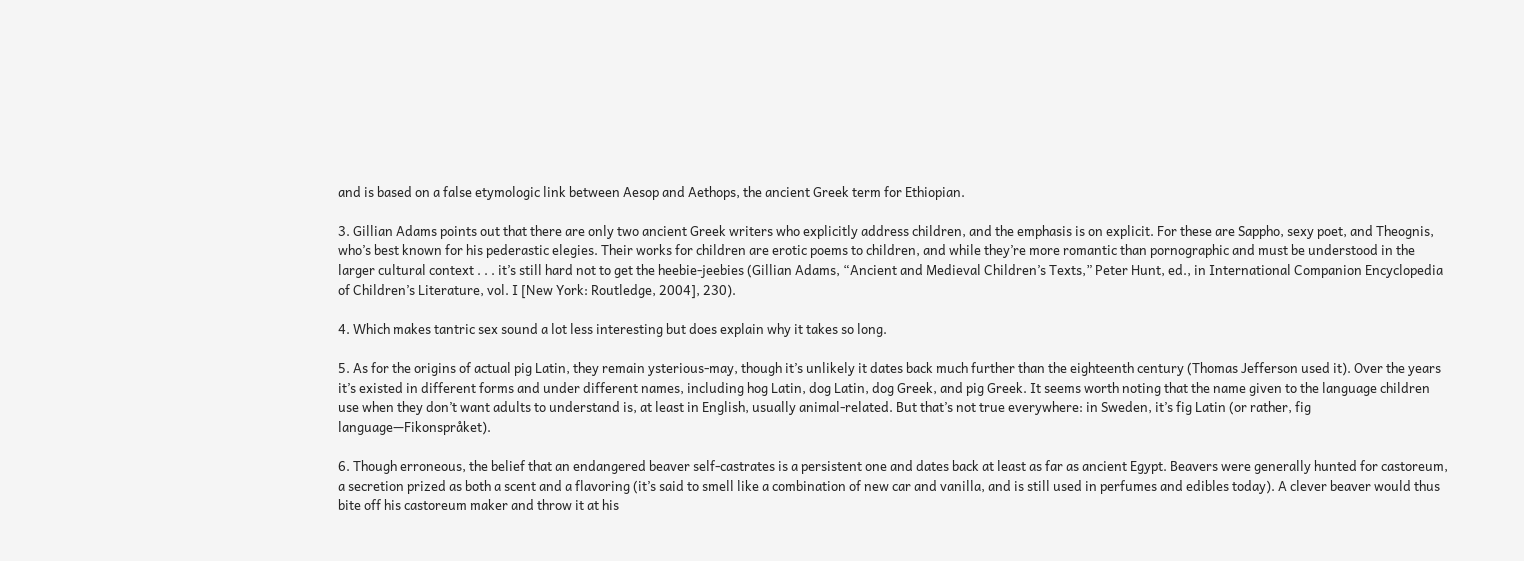and is based on a false etymologic link between Aesop and Aethops, the ancient Greek term for Ethiopian.

3. Gillian Adams points out that there are only two ancient Greek writers who explicitly address children, and the emphasis is on explicit. For these are Sappho, sexy poet, and Theognis, who’s best known for his pederastic elegies. Their works for children are erotic poems to children, and while they’re more romantic than pornographic and must be understood in the larger cultural context . . . it’s still hard not to get the heebie-jeebies (Gillian Adams, “Ancient and Medieval Children’s Texts,” Peter Hunt, ed., in International Companion Encyclopedia of Children’s Literature, vol. I [New York: Routledge, 2004], 230).

4. Which makes tantric sex sound a lot less interesting but does explain why it takes so long.

5. As for the origins of actual pig Latin, they remain ysterious-may, though it’s unlikely it dates back much further than the eighteenth century (Thomas Jefferson used it). Over the years it’s existed in different forms and under different names, including hog Latin, dog Latin, dog Greek, and pig Greek. It seems worth noting that the name given to the language children use when they don’t want adults to understand is, at least in English, usually animal-related. But that’s not true everywhere: in Sweden, it’s fig Latin (or rather, fig language—Fikonspråket).

6. Though erroneous, the belief that an endangered beaver self-castrates is a persistent one and dates back at least as far as ancient Egypt. Beavers were generally hunted for castoreum, a secretion prized as both a scent and a flavoring (it’s said to smell like a combination of new car and vanilla, and is still used in perfumes and edibles today). A clever beaver would thus bite off his castoreum maker and throw it at his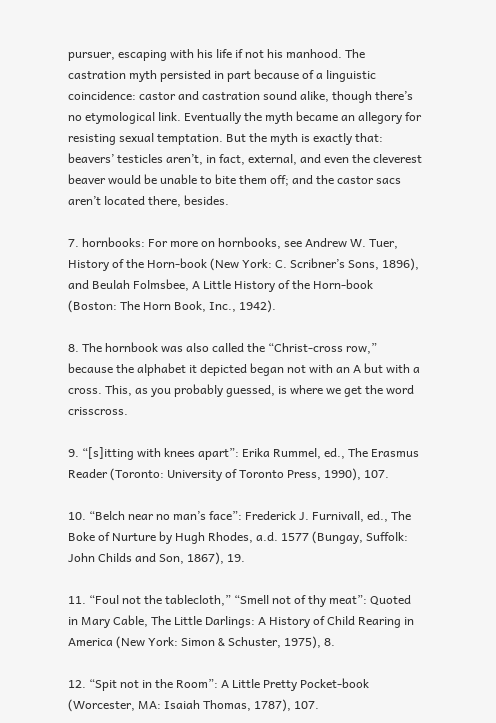pursuer, escaping with his life if not his manhood. The castration myth persisted in part because of a linguistic coincidence: castor and castration sound alike, though there’s no etymological link. Eventually the myth became an allegory for resisting sexual temptation. But the myth is exactly that: beavers’ testicles aren’t, in fact, external, and even the cleverest beaver would be unable to bite them off; and the castor sacs aren’t located there, besides.

7. hornbooks: For more on hornbooks, see Andrew W. Tuer, History of the Horn-book (New York: C. Scribner’s Sons, 1896), and Beulah Folmsbee, A Little History of the Horn-book (Boston: The Horn Book, Inc., 1942).

8. The hornbook was also called the “Christ-cross row,” because the alphabet it depicted began not with an A but with a cross. This, as you probably guessed, is where we get the word crisscross.

9. “[s]itting with knees apart”: Erika Rummel, ed., The Erasmus Reader (Toronto: University of Toronto Press, 1990), 107.

10. “Belch near no man’s face”: Frederick J. Furnivall, ed., The Boke of Nurture by Hugh Rhodes, a.d. 1577 (Bungay, Suffolk: John Childs and Son, 1867), 19.

11. “Foul not the tablecloth,” “Smell not of thy meat”: Quoted in Mary Cable, The Little Darlings: A History of Child Rearing in America (New York: Simon & Schuster, 1975), 8.

12. “Spit not in the Room”: A Little Pretty Pocket-book (Worcester, MA: Isaiah Thomas, 1787), 107.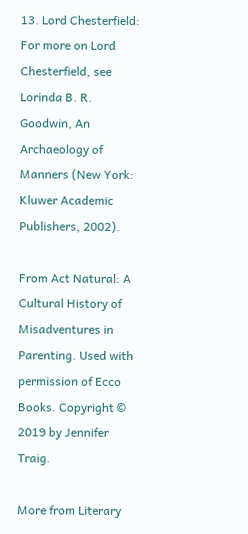13. Lord Chesterfield: For more on Lord Chesterfield, see Lorinda B. R. Goodwin, An Archaeology of Manners (New York: Kluwer Academic Publishers, 2002).

From Act Natural: A Cultural History of Misadventures in Parenting. Used with permission of Ecco Books. Copyright © 2019 by Jennifer Traig.

More from Literary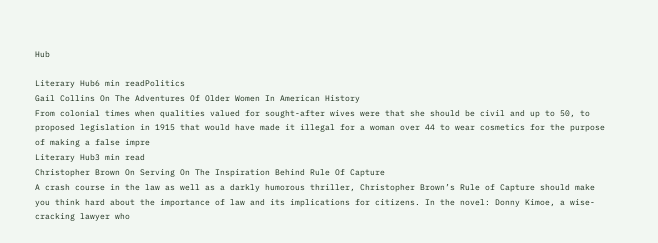Hub

Literary Hub6 min readPolitics
Gail Collins On The Adventures Of Older Women In American History
From colonial times when qualities valued for sought-after wives were that she should be civil and up to 50, to proposed legislation in 1915 that would have made it illegal for a woman over 44 to wear cosmetics for the purpose of making a false impre
Literary Hub3 min read
Christopher Brown On Serving On The Inspiration Behind Rule Of Capture
A crash course in the law as well as a darkly humorous thriller, Christopher Brown’s Rule of Capture should make you think hard about the importance of law and its implications for citizens. In the novel: Donny Kimoe, a wise-cracking lawyer who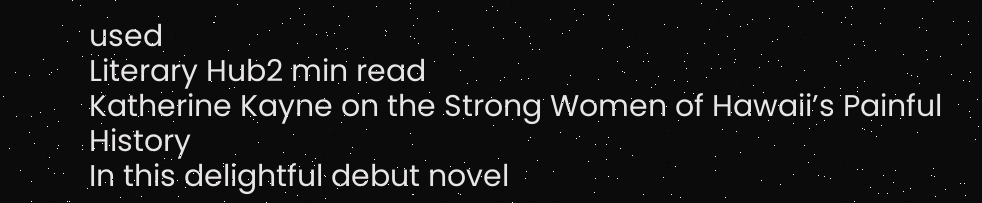used
Literary Hub2 min read
Katherine Kayne on the Strong Women of Hawaii’s Painful History
In this delightful debut novel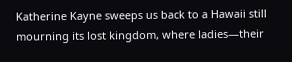Katherine Kayne sweeps us back to a Hawaii still mourning its lost kingdom, where ladies—their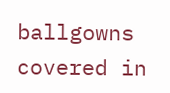ballgowns covered in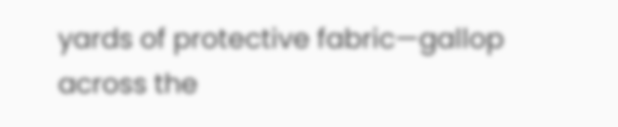yards of protective fabric—gallop across the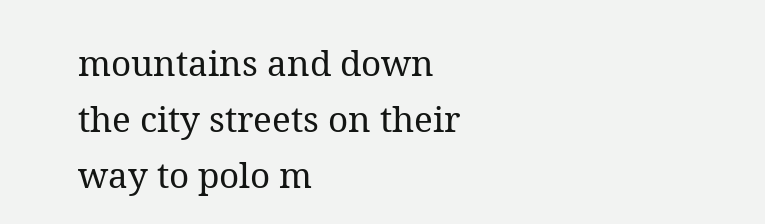mountains and down the city streets on their way to polo m